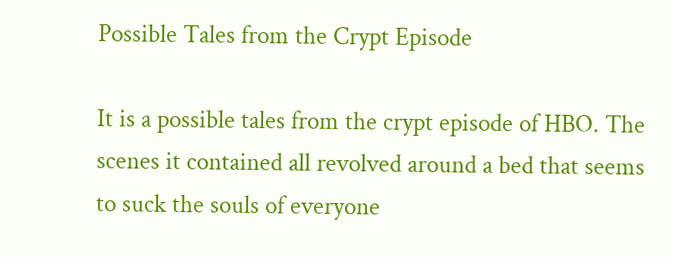Possible Tales from the Crypt Episode

It is a possible tales from the crypt episode of HBO. The scenes it contained all revolved around a bed that seems to suck the souls of everyone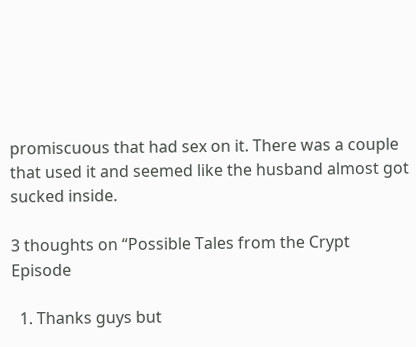promiscuous that had sex on it. There was a couple that used it and seemed like the husband almost got sucked inside.

3 thoughts on “Possible Tales from the Crypt Episode

  1. Thanks guys but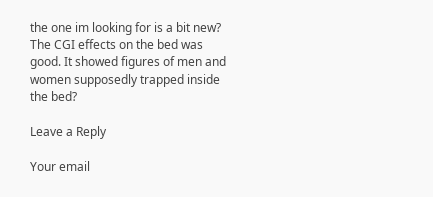the one im looking for is a bit new? The CGI effects on the bed was good. It showed figures of men and women supposedly trapped inside the bed?

Leave a Reply

Your email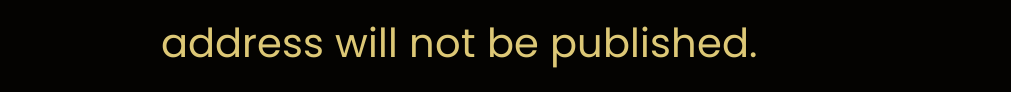address will not be published.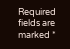Required fields are marked *